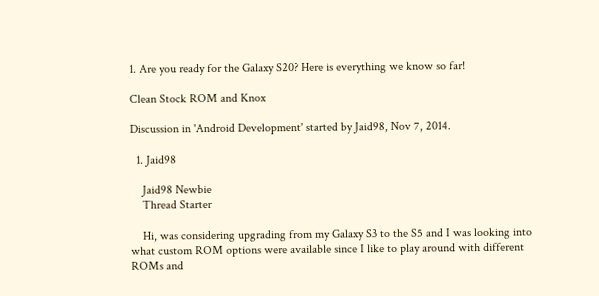1. Are you ready for the Galaxy S20? Here is everything we know so far!

Clean Stock ROM and Knox

Discussion in 'Android Development' started by Jaid98, Nov 7, 2014.

  1. Jaid98

    Jaid98 Newbie
    Thread Starter

    Hi, was considering upgrading from my Galaxy S3 to the S5 and I was looking into what custom ROM options were available since I like to play around with different ROMs and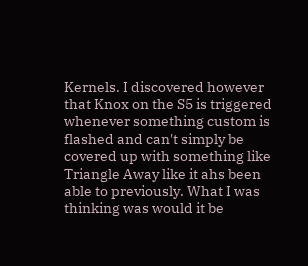Kernels. I discovered however that Knox on the S5 is triggered whenever something custom is flashed and can't simply be covered up with something like Triangle Away like it ahs been able to previously. What I was thinking was would it be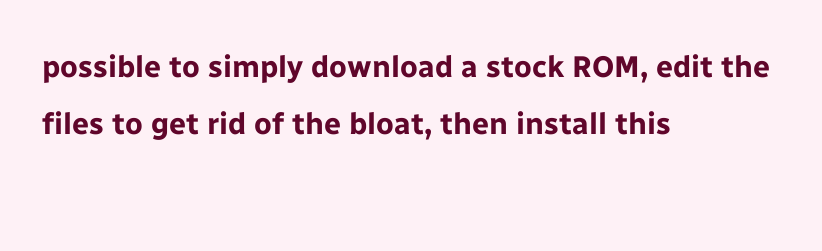possible to simply download a stock ROM, edit the files to get rid of the bloat, then install this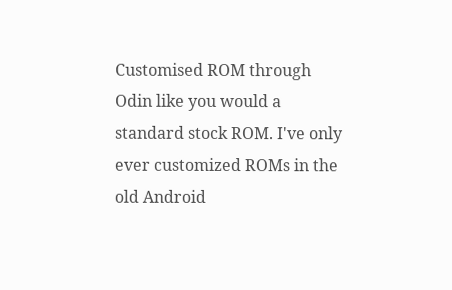Customised ROM through Odin like you would a standard stock ROM. I've only ever customized ROMs in the old Android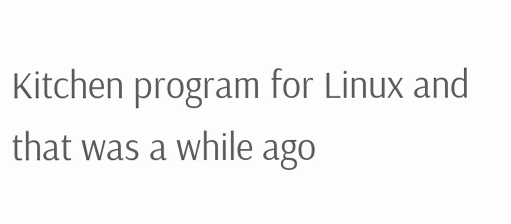Kitchen program for Linux and that was a while ago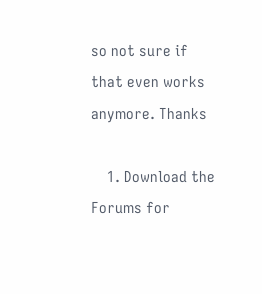so not sure if that even works anymore. Thanks

    1. Download the Forums for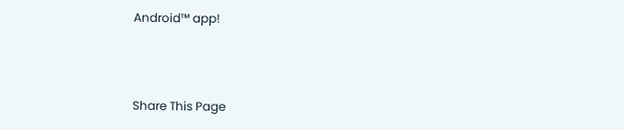Android™ app!



Share This Page